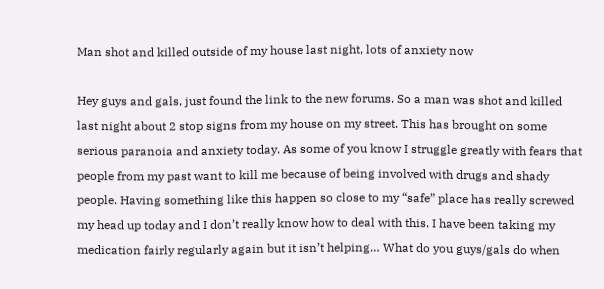Man shot and killed outside of my house last night, lots of anxiety now

Hey guys and gals, just found the link to the new forums. So a man was shot and killed last night about 2 stop signs from my house on my street. This has brought on some serious paranoia and anxiety today. As some of you know I struggle greatly with fears that people from my past want to kill me because of being involved with drugs and shady people. Having something like this happen so close to my “safe” place has really screwed my head up today and I don’t really know how to deal with this. I have been taking my medication fairly regularly again but it isn’t helping… What do you guys/gals do when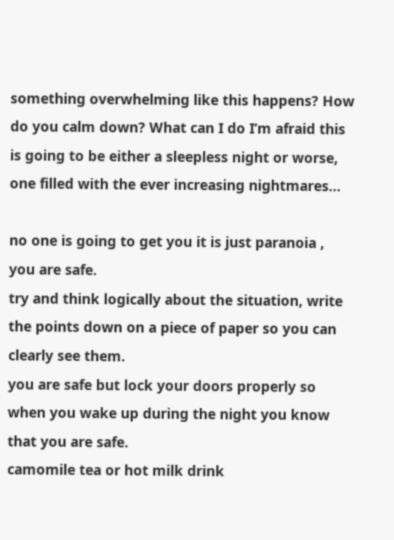something overwhelming like this happens? How do you calm down? What can I do I’m afraid this is going to be either a sleepless night or worse, one filled with the ever increasing nightmares…

no one is going to get you it is just paranoia , you are safe.
try and think logically about the situation, write the points down on a piece of paper so you can clearly see them.
you are safe but lock your doors properly so when you wake up during the night you know that you are safe.
camomile tea or hot milk drink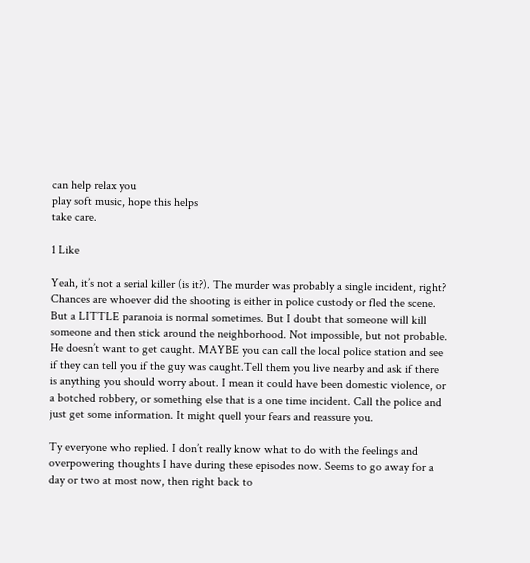can help relax you
play soft music, hope this helps
take care.

1 Like

Yeah, it’s not a serial killer (is it?). The murder was probably a single incident, right? Chances are whoever did the shooting is either in police custody or fled the scene. But a LITTLE paranoia is normal sometimes. But I doubt that someone will kill someone and then stick around the neighborhood. Not impossible, but not probable. He doesn’t want to get caught. MAYBE you can call the local police station and see if they can tell you if the guy was caught.Tell them you live nearby and ask if there is anything you should worry about. I mean it could have been domestic violence, or a botched robbery, or something else that is a one time incident. Call the police and just get some information. It might quell your fears and reassure you.

Ty everyone who replied. I don’t really know what to do with the feelings and overpowering thoughts I have during these episodes now. Seems to go away for a day or two at most now, then right back to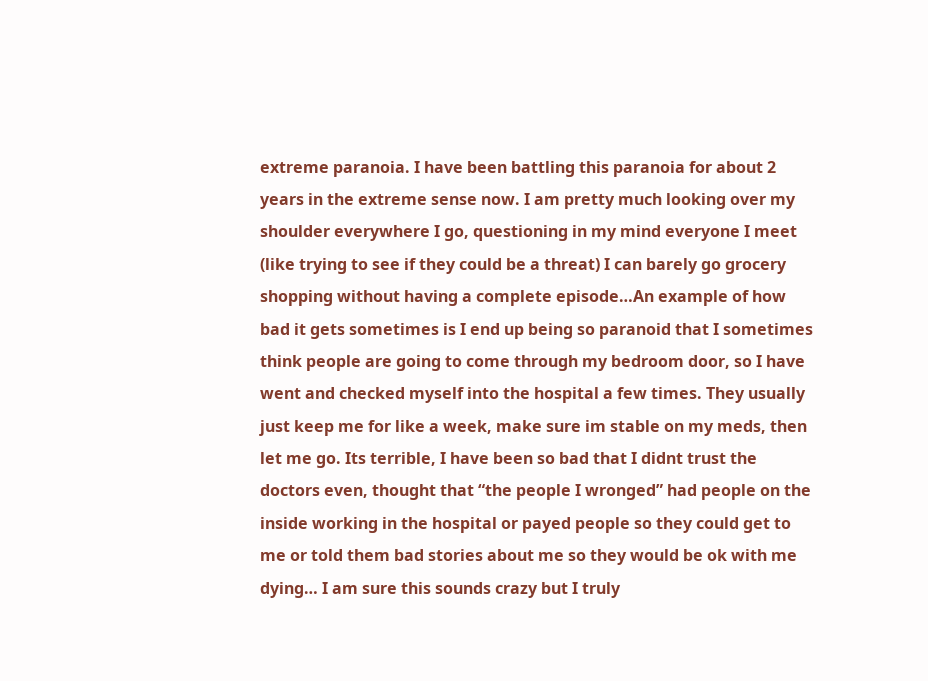extreme paranoia. I have been battling this paranoia for about 2 years in the extreme sense now. I am pretty much looking over my shoulder everywhere I go, questioning in my mind everyone I meet (like trying to see if they could be a threat) I can barely go grocery shopping without having a complete episode…An example of how bad it gets sometimes is I end up being so paranoid that I sometimes think people are going to come through my bedroom door, so I have went and checked myself into the hospital a few times. They usually just keep me for like a week, make sure im stable on my meds, then let me go. Its terrible, I have been so bad that I didnt trust the doctors even, thought that “the people I wronged” had people on the inside working in the hospital or payed people so they could get to me or told them bad stories about me so they would be ok with me dying… I am sure this sounds crazy but I truly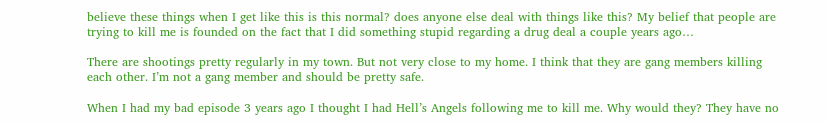believe these things when I get like this is this normal? does anyone else deal with things like this? My belief that people are trying to kill me is founded on the fact that I did something stupid regarding a drug deal a couple years ago…

There are shootings pretty regularly in my town. But not very close to my home. I think that they are gang members killing each other. I’m not a gang member and should be pretty safe.

When I had my bad episode 3 years ago I thought I had Hell’s Angels following me to kill me. Why would they? They have no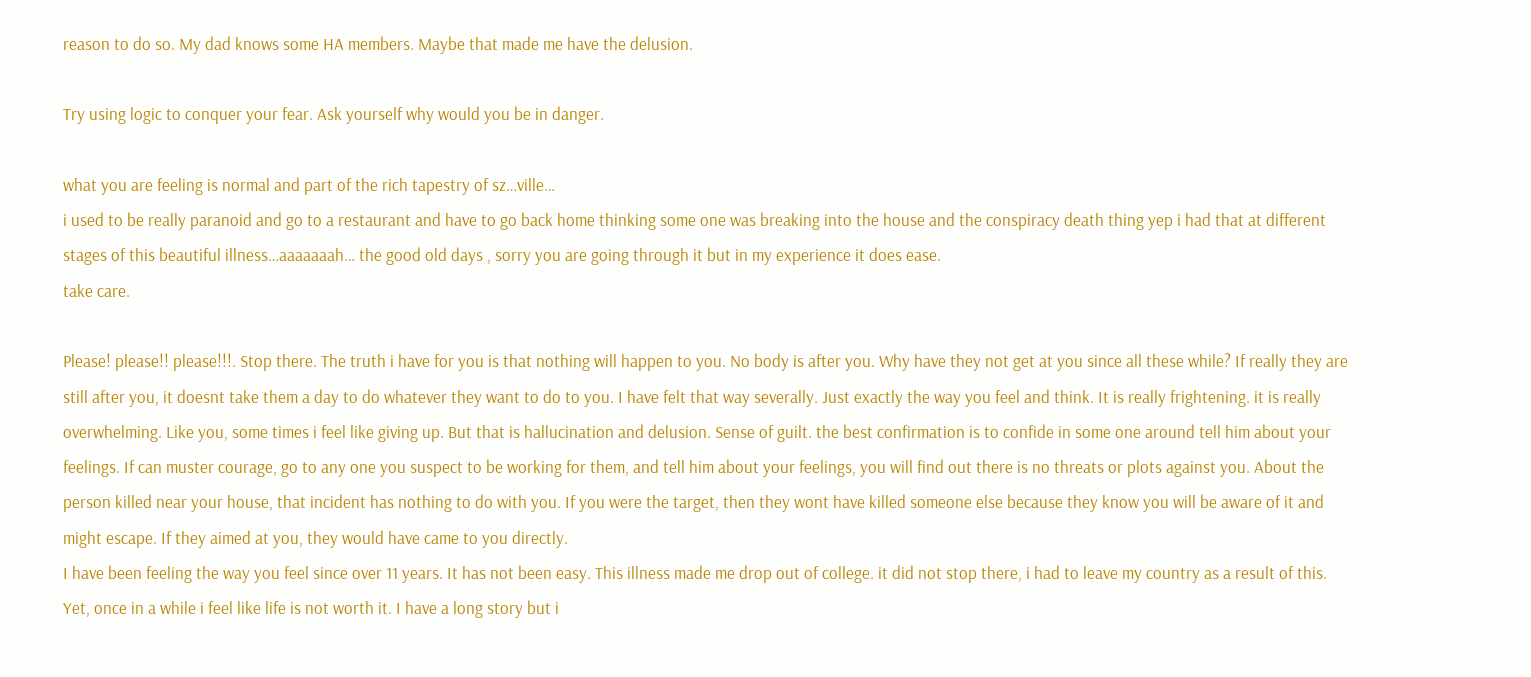reason to do so. My dad knows some HA members. Maybe that made me have the delusion.

Try using logic to conquer your fear. Ask yourself why would you be in danger.

what you are feeling is normal and part of the rich tapestry of sz…ville…
i used to be really paranoid and go to a restaurant and have to go back home thinking some one was breaking into the house and the conspiracy death thing yep i had that at different stages of this beautiful illness…aaaaaaah… the good old days , sorry you are going through it but in my experience it does ease.
take care.

Please! please!! please!!!. Stop there. The truth i have for you is that nothing will happen to you. No body is after you. Why have they not get at you since all these while? If really they are still after you, it doesnt take them a day to do whatever they want to do to you. I have felt that way severally. Just exactly the way you feel and think. It is really frightening. it is really overwhelming. Like you, some times i feel like giving up. But that is hallucination and delusion. Sense of guilt. the best confirmation is to confide in some one around tell him about your feelings. If can muster courage, go to any one you suspect to be working for them, and tell him about your feelings, you will find out there is no threats or plots against you. About the person killed near your house, that incident has nothing to do with you. If you were the target, then they wont have killed someone else because they know you will be aware of it and might escape. If they aimed at you, they would have came to you directly.
I have been feeling the way you feel since over 11 years. It has not been easy. This illness made me drop out of college. it did not stop there, i had to leave my country as a result of this. Yet, once in a while i feel like life is not worth it. I have a long story but i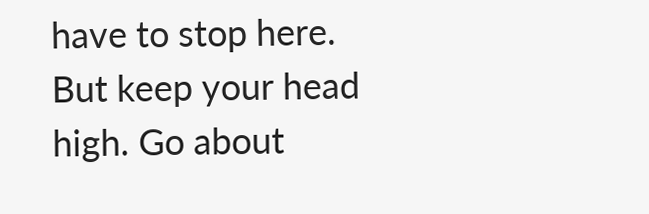have to stop here. But keep your head high. Go about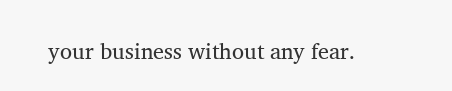your business without any fear.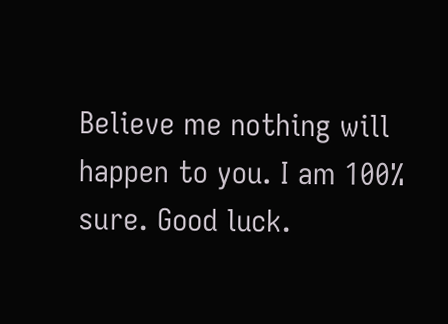Believe me nothing will happen to you. I am 100% sure. Good luck.